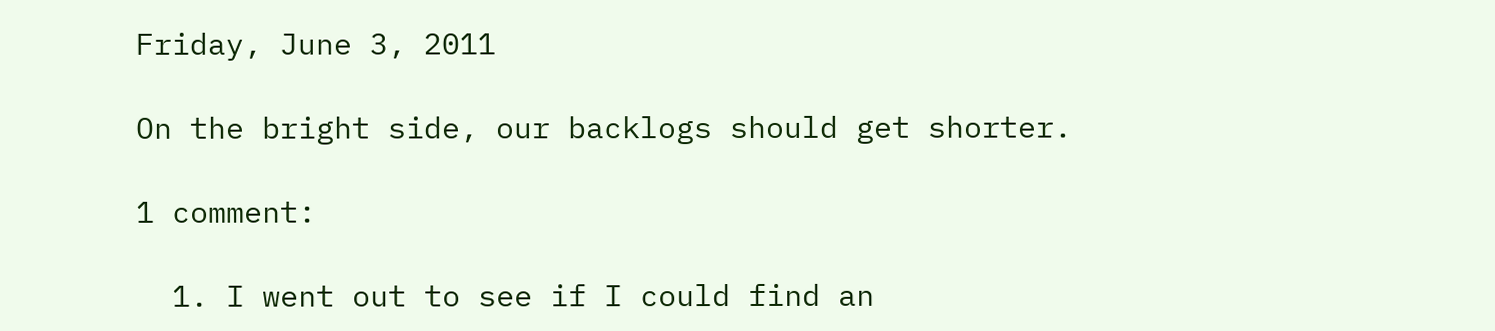Friday, June 3, 2011

On the bright side, our backlogs should get shorter.

1 comment:

  1. I went out to see if I could find an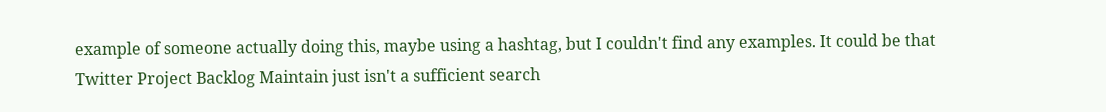example of someone actually doing this, maybe using a hashtag, but I couldn't find any examples. It could be that Twitter Project Backlog Maintain just isn't a sufficient search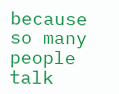because so many people talk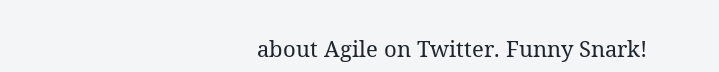about Agile on Twitter. Funny Snark!